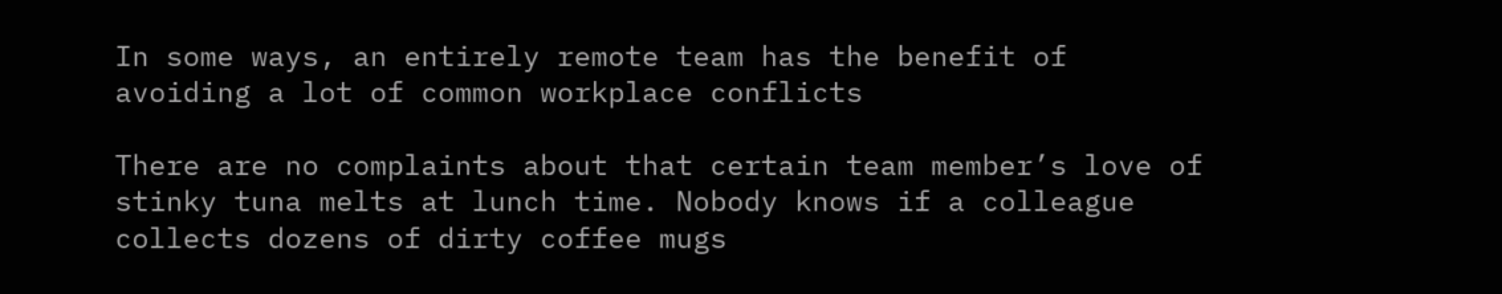In some ways, an entirely remote team has the benefit of avoiding a lot of common workplace conflicts

There are no complaints about that certain team member’s love of stinky tuna melts at lunch time. Nobody knows if a colleague collects dozens of dirty coffee mugs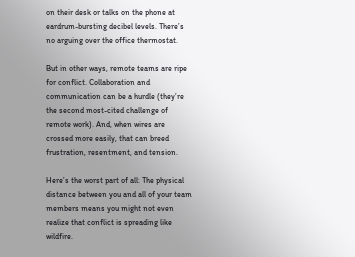on their desk or talks on the phone at eardrum-bursting decibel levels. There’s no arguing over the office thermostat.

But in other ways, remote teams are ripe for conflict. Collaboration and communication can be a hurdle (they’re the second most-cited challenge of remote work). And, when wires are crossed more easily, that can breed frustration, resentment, and tension.

Here’s the worst part of all: The physical distance between you and all of your team members means you might not even realize that conflict is spreading like wildfire.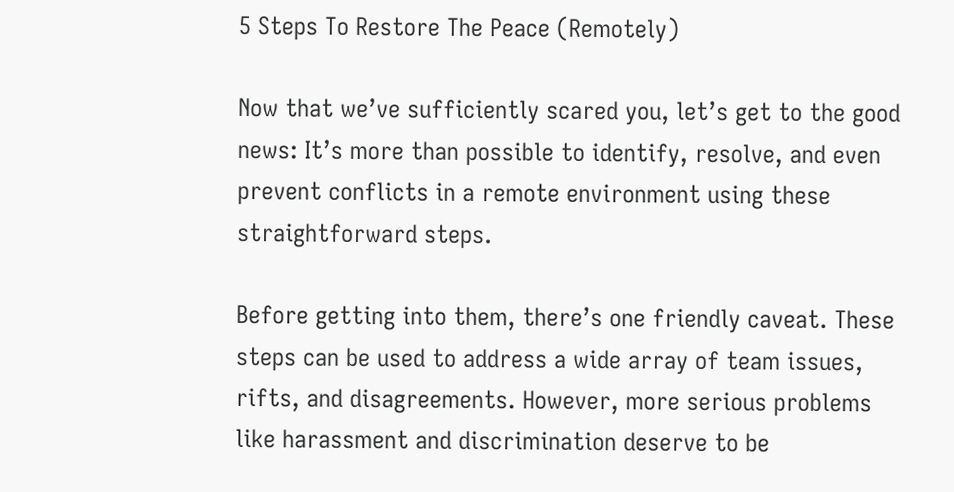5 Steps To Restore The Peace (Remotely)

Now that we’ve sufficiently scared you, let’s get to the good news: It’s more than possible to identify, resolve, and even prevent conflicts in a remote environment using these straightforward steps.

Before getting into them, there’s one friendly caveat. These steps can be used to address a wide array of team issues, rifts, and disagreements. However, more serious problems like harassment and discrimination deserve to be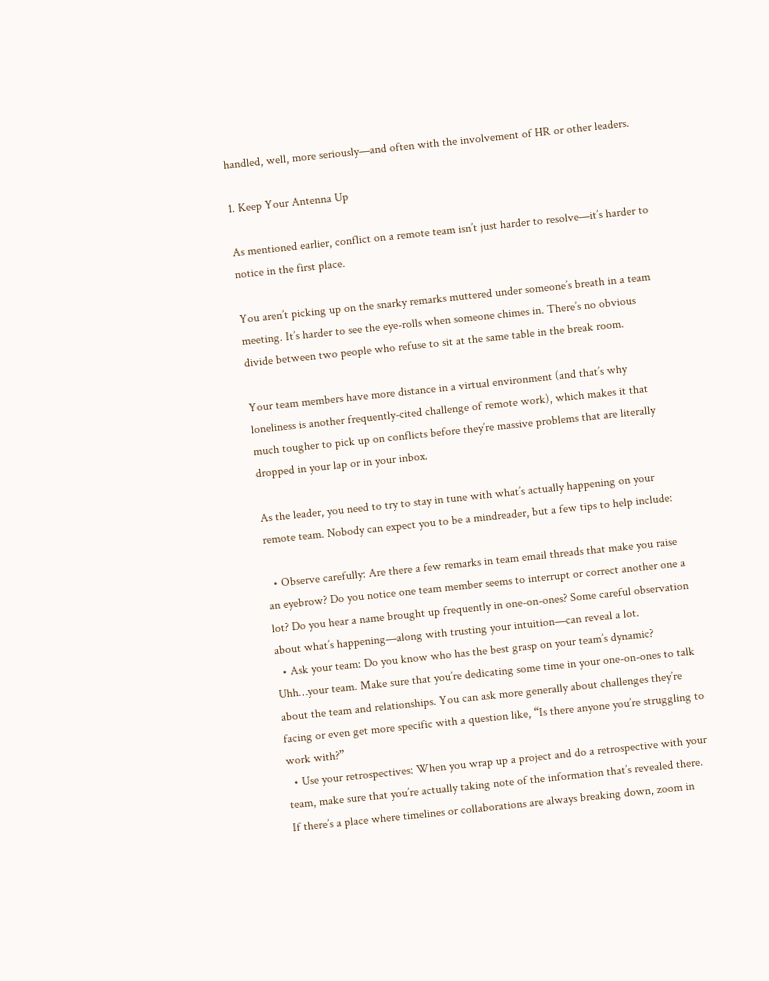handled, well, more seriously—and often with the involvement of HR or other leaders.

1. Keep Your Antenna Up

As mentioned earlier, conflict on a remote team isn’t just harder to resolve—it’s harder to notice in the first place.

You aren’t picking up on the snarky remarks muttered under someone’s breath in a team meeting. It’s harder to see the eye-rolls when someone chimes in. There’s no obvious divide between two people who refuse to sit at the same table in the break room.

Your team members have more distance in a virtual environment (and that’s why loneliness is another frequently-cited challenge of remote work), which makes it that much tougher to pick up on conflicts before they’re massive problems that are literally dropped in your lap or in your inbox.

As the leader, you need to try to stay in tune with what’s actually happening on your remote team. Nobody can expect you to be a mindreader, but a few tips to help include:

  • Observe carefully: Are there a few remarks in team email threads that make you raise an eyebrow? Do you notice one team member seems to interrupt or correct another one a lot? Do you hear a name brought up frequently in one-on-ones? Some careful observation about what’s happening—along with trusting your intuition—can reveal a lot.
  • Ask your team: Do you know who has the best grasp on your team’s dynamic? Uhh…your team. Make sure that you’re dedicating some time in your one-on-ones to talk about the team and relationships. You can ask more generally about challenges they’re facing or even get more specific with a question like, “Is there anyone you’re struggling to work with?”
  • Use your retrospectives: When you wrap up a project and do a retrospective with your team, make sure that you’re actually taking note of the information that’s revealed there. If there’s a place where timelines or collaborations are always breaking down, zoom in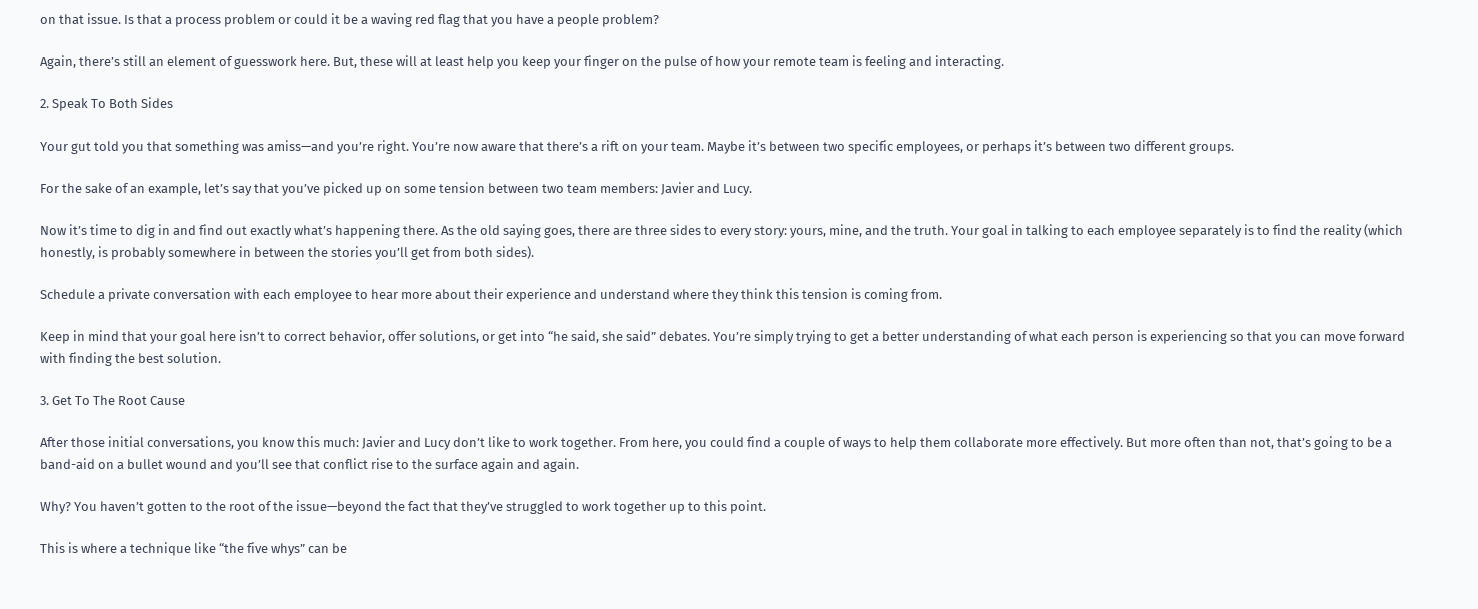on that issue. Is that a process problem or could it be a waving red flag that you have a people problem?

Again, there’s still an element of guesswork here. But, these will at least help you keep your finger on the pulse of how your remote team is feeling and interacting.

2. Speak To Both Sides

Your gut told you that something was amiss—and you’re right. You’re now aware that there’s a rift on your team. Maybe it’s between two specific employees, or perhaps it’s between two different groups.

For the sake of an example, let’s say that you’ve picked up on some tension between two team members: Javier and Lucy.

Now it’s time to dig in and find out exactly what’s happening there. As the old saying goes, there are three sides to every story: yours, mine, and the truth. Your goal in talking to each employee separately is to find the reality (which honestly, is probably somewhere in between the stories you’ll get from both sides).

Schedule a private conversation with each employee to hear more about their experience and understand where they think this tension is coming from.

Keep in mind that your goal here isn’t to correct behavior, offer solutions, or get into “he said, she said” debates. You’re simply trying to get a better understanding of what each person is experiencing so that you can move forward with finding the best solution.

3. Get To The Root Cause

After those initial conversations, you know this much: Javier and Lucy don’t like to work together. From here, you could find a couple of ways to help them collaborate more effectively. But more often than not, that’s going to be a band-aid on a bullet wound and you’ll see that conflict rise to the surface again and again.

Why? You haven’t gotten to the root of the issue—beyond the fact that they’ve struggled to work together up to this point.

This is where a technique like “the five whys” can be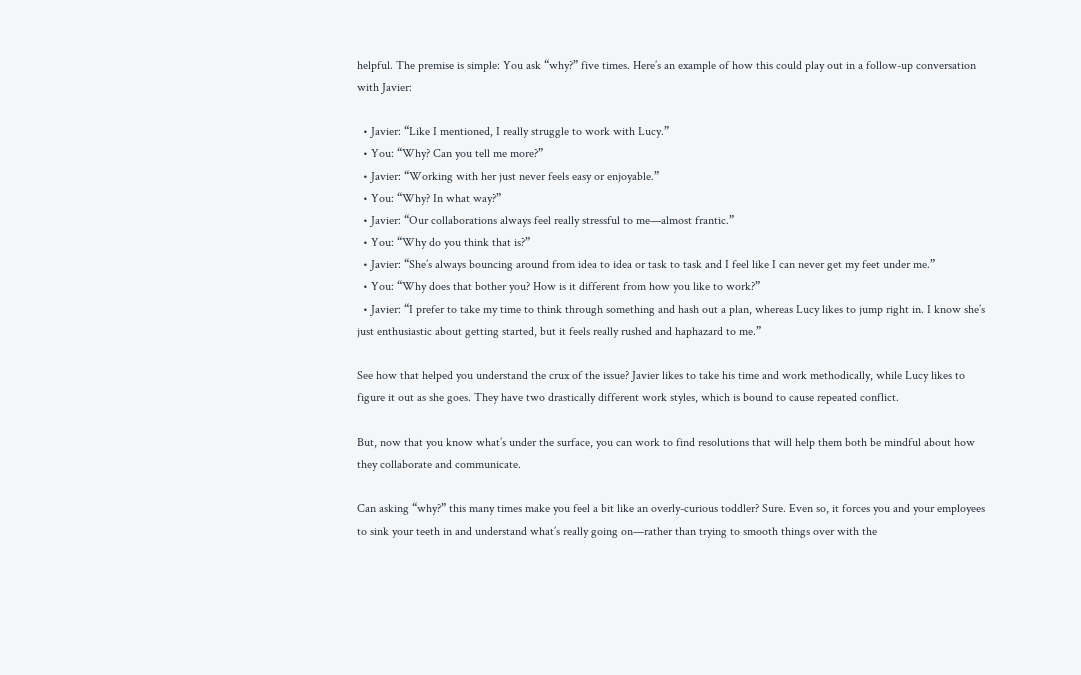helpful. The premise is simple: You ask “why?” five times. Here’s an example of how this could play out in a follow-up conversation with Javier:

  • Javier: “Like I mentioned, I really struggle to work with Lucy.”
  • You: “Why? Can you tell me more?”
  • Javier: “Working with her just never feels easy or enjoyable.”
  • You: “Why? In what way?”
  • Javier: “Our collaborations always feel really stressful to me—almost frantic.”
  • You: “Why do you think that is?”
  • Javier: “She’s always bouncing around from idea to idea or task to task and I feel like I can never get my feet under me.”
  • You: “Why does that bother you? How is it different from how you like to work?”
  • Javier: “I prefer to take my time to think through something and hash out a plan, whereas Lucy likes to jump right in. I know she’s just enthusiastic about getting started, but it feels really rushed and haphazard to me.”

See how that helped you understand the crux of the issue? Javier likes to take his time and work methodically, while Lucy likes to figure it out as she goes. They have two drastically different work styles, which is bound to cause repeated conflict.

But, now that you know what’s under the surface, you can work to find resolutions that will help them both be mindful about how they collaborate and communicate.

Can asking “why?” this many times make you feel a bit like an overly-curious toddler? Sure. Even so, it forces you and your employees to sink your teeth in and understand what’s really going on—rather than trying to smooth things over with the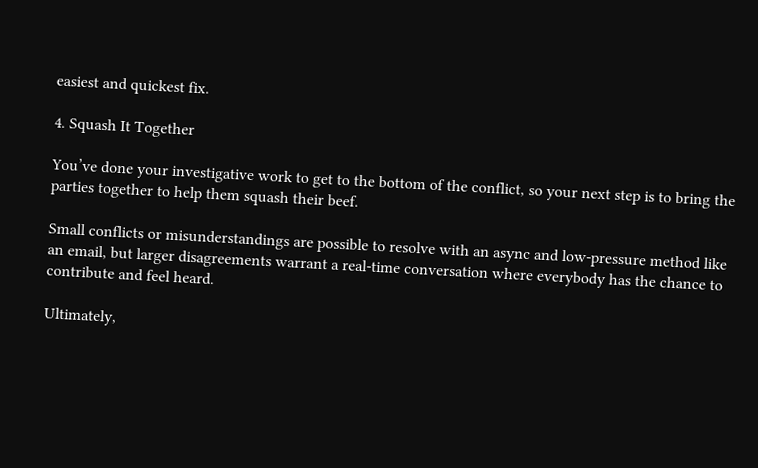easiest and quickest fix.

4. Squash It Together

You’ve done your investigative work to get to the bottom of the conflict, so your next step is to bring the parties together to help them squash their beef.

Small conflicts or misunderstandings are possible to resolve with an async and low-pressure method like an email, but larger disagreements warrant a real-time conversation where everybody has the chance to contribute and feel heard.

Ultimately,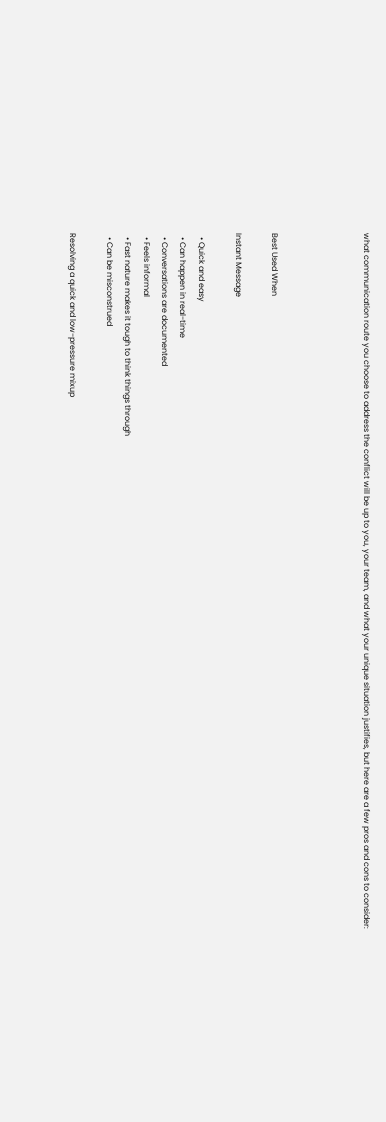what communication route you choose to address the conflict will be up to you, your team, and what your unique situation justifies, but here are a few pros and cons to consider:




Best Used When

Instant Message

  • Quick and easy
  • Can happen in real-time
  • Conversations are documented
  • Feels informal
  • Fast nature makes it tough to think things through
  • Can be misconstrued

Resolving a quick and low-pressure mixup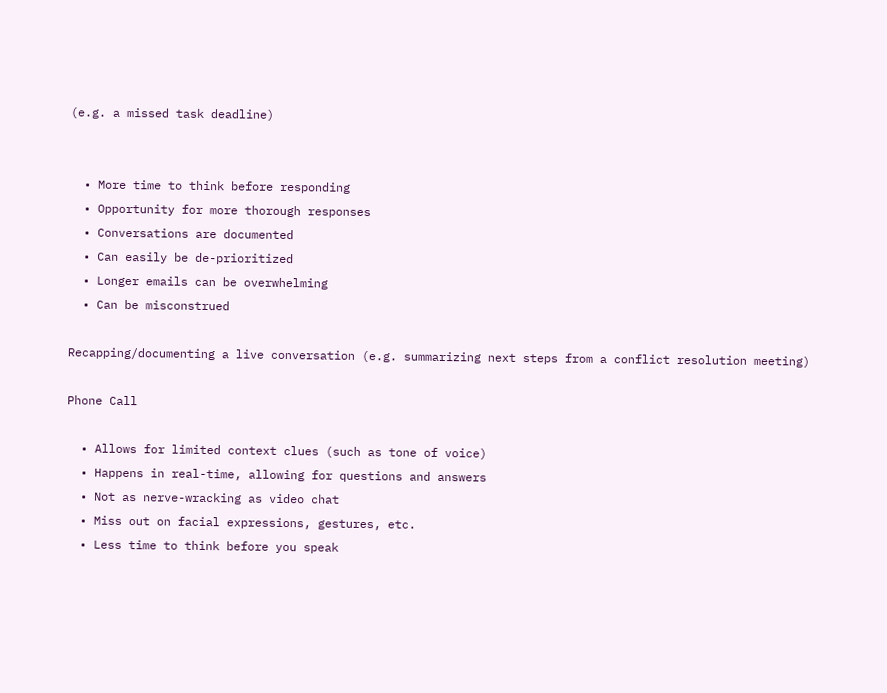(e.g. a missed task deadline)


  • More time to think before responding
  • Opportunity for more thorough responses
  • Conversations are documented
  • Can easily be de-prioritized
  • Longer emails can be overwhelming
  • Can be misconstrued

Recapping/documenting a live conversation (e.g. summarizing next steps from a conflict resolution meeting)

Phone Call

  • Allows for limited context clues (such as tone of voice)
  • Happens in real-time, allowing for questions and answers
  • Not as nerve-wracking as video chat
  • Miss out on facial expressions, gestures, etc.
  • Less time to think before you speak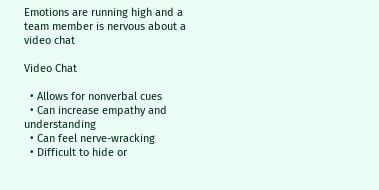Emotions are running high and a team member is nervous about a video chat

Video Chat

  • Allows for nonverbal cues
  • Can increase empathy and understanding
  • Can feel nerve-wracking
  • Difficult to hide or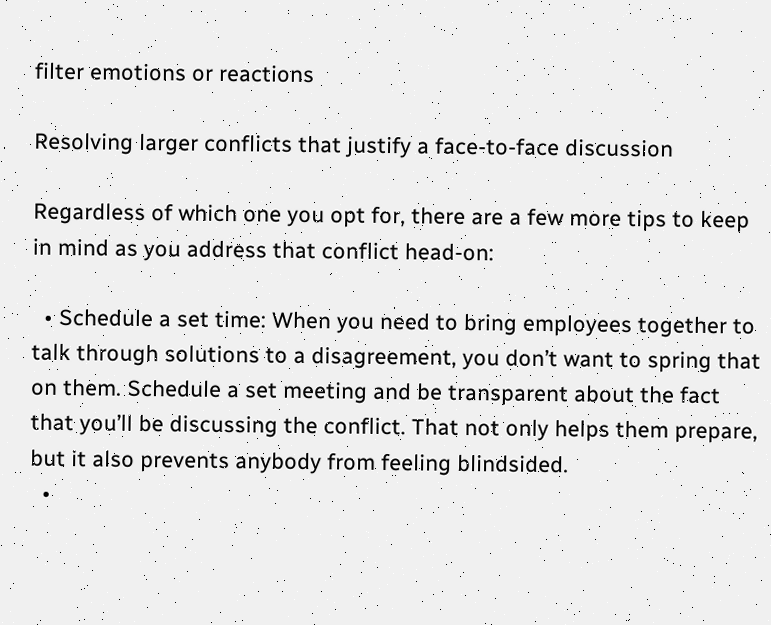filter emotions or reactions

Resolving larger conflicts that justify a face-to-face discussion

Regardless of which one you opt for, there are a few more tips to keep in mind as you address that conflict head-on:

  • Schedule a set time: When you need to bring employees together to talk through solutions to a disagreement, you don’t want to spring that on them. Schedule a set meeting and be transparent about the fact that you’ll be discussing the conflict. That not only helps them prepare, but it also prevents anybody from feeling blindsided.
  •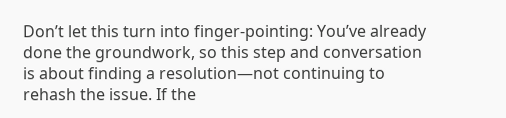Don’t let this turn into finger-pointing: You’ve already done the groundwork, so this step and conversation is about finding a resolution—not continuing to rehash the issue. If the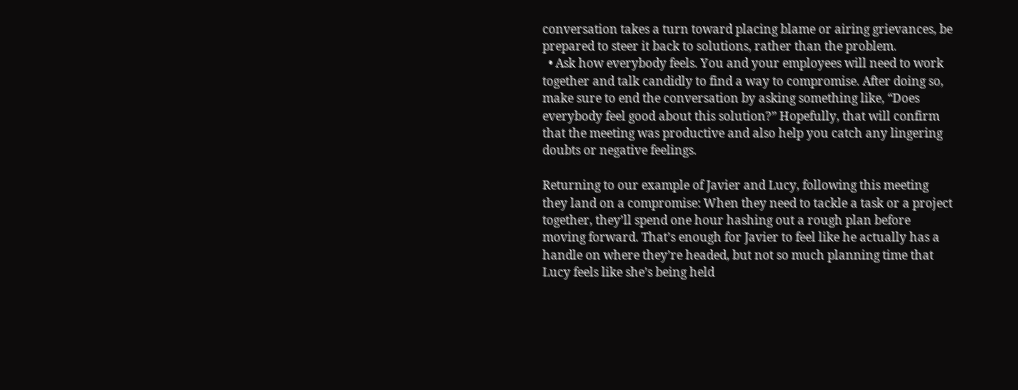conversation takes a turn toward placing blame or airing grievances, be prepared to steer it back to solutions, rather than the problem.
  • Ask how everybody feels. You and your employees will need to work together and talk candidly to find a way to compromise. After doing so, make sure to end the conversation by asking something like, “Does everybody feel good about this solution?” Hopefully, that will confirm that the meeting was productive and also help you catch any lingering doubts or negative feelings.

Returning to our example of Javier and Lucy, following this meeting they land on a compromise: When they need to tackle a task or a project together, they’ll spend one hour hashing out a rough plan before moving forward. That’s enough for Javier to feel like he actually has a handle on where they’re headed, but not so much planning time that Lucy feels like she’s being held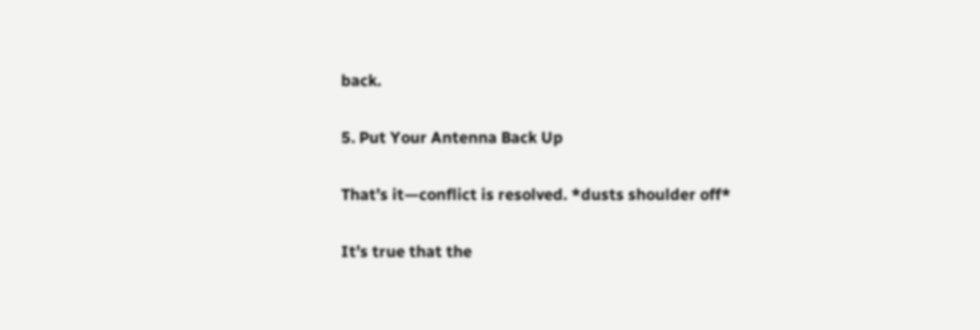back.

5. Put Your Antenna Back Up

That’s it—conflict is resolved. *dusts shoulder off*

It’s true that the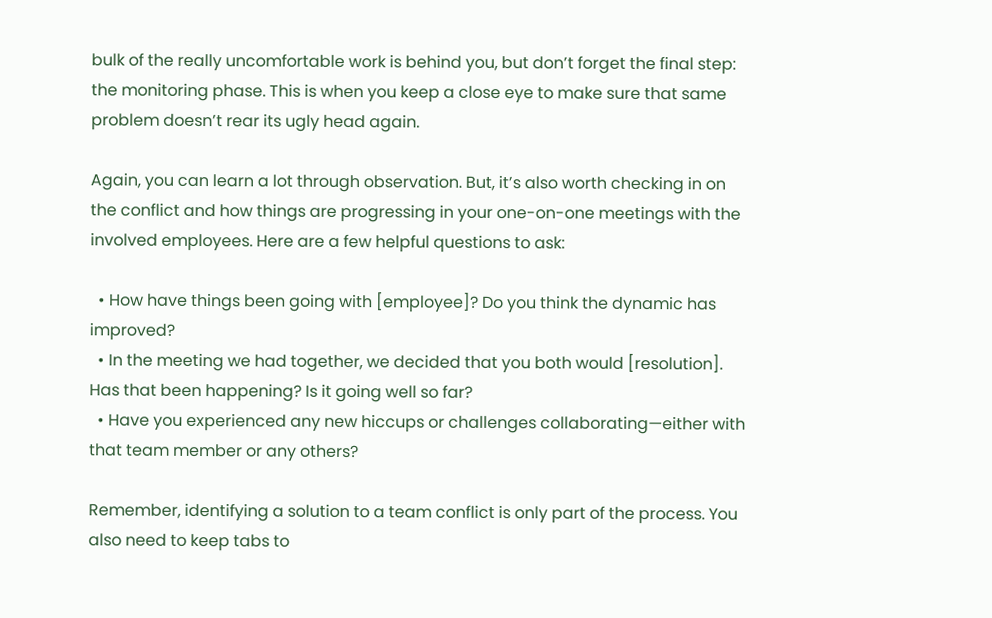bulk of the really uncomfortable work is behind you, but don’t forget the final step: the monitoring phase. This is when you keep a close eye to make sure that same problem doesn’t rear its ugly head again.

Again, you can learn a lot through observation. But, it’s also worth checking in on the conflict and how things are progressing in your one-on-one meetings with the involved employees. Here are a few helpful questions to ask:

  • How have things been going with [employee]? Do you think the dynamic has improved?
  • In the meeting we had together, we decided that you both would [resolution]. Has that been happening? Is it going well so far?
  • Have you experienced any new hiccups or challenges collaborating—either with that team member or any others?

Remember, identifying a solution to a team conflict is only part of the process. You also need to keep tabs to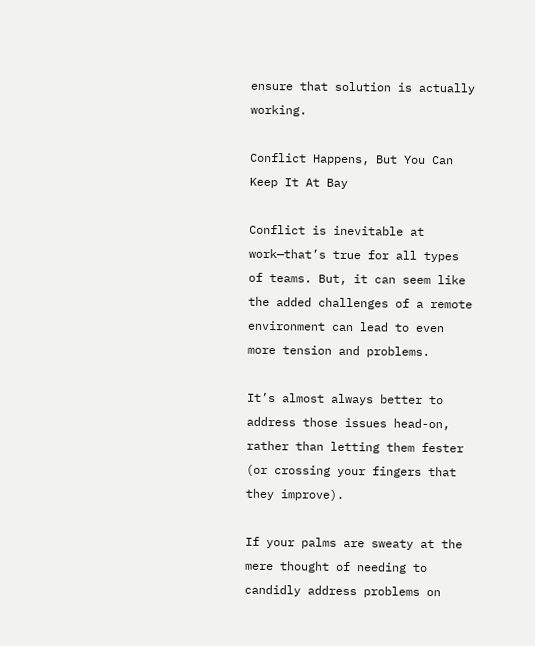ensure that solution is actually working.

Conflict Happens, But You Can Keep It At Bay

Conflict is inevitable at work—that’s true for all types of teams. But, it can seem like the added challenges of a remote environment can lead to even more tension and problems.

It’s almost always better to address those issues head-on, rather than letting them fester (or crossing your fingers that they improve).

If your palms are sweaty at the mere thought of needing to candidly address problems on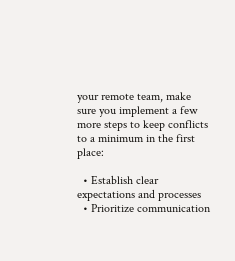your remote team, make sure you implement a few more steps to keep conflicts to a minimum in the first place:

  • Establish clear expectations and processes
  • Prioritize communication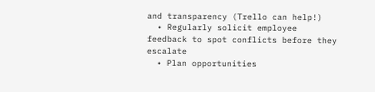and transparency (Trello can help!)
  • Regularly solicit employee feedback to spot conflicts before they escalate
  • Plan opportunities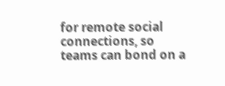for remote social connections, so teams can bond on a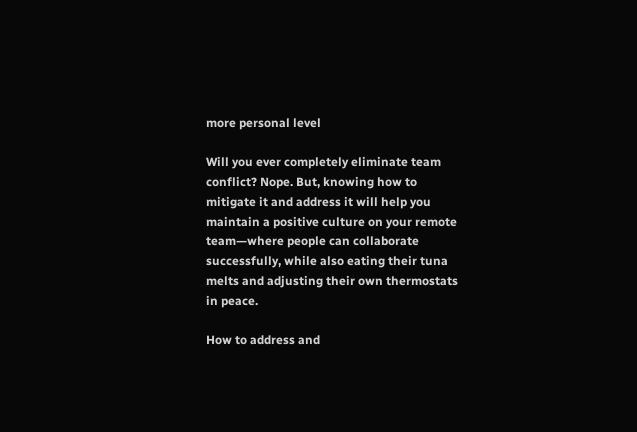more personal level

Will you ever completely eliminate team conflict? Nope. But, knowing how to mitigate it and address it will help you maintain a positive culture on your remote team—where people can collaborate successfully, while also eating their tuna melts and adjusting their own thermostats in peace.

How to address and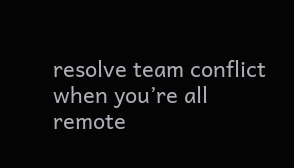resolve team conflict when you’re all remote